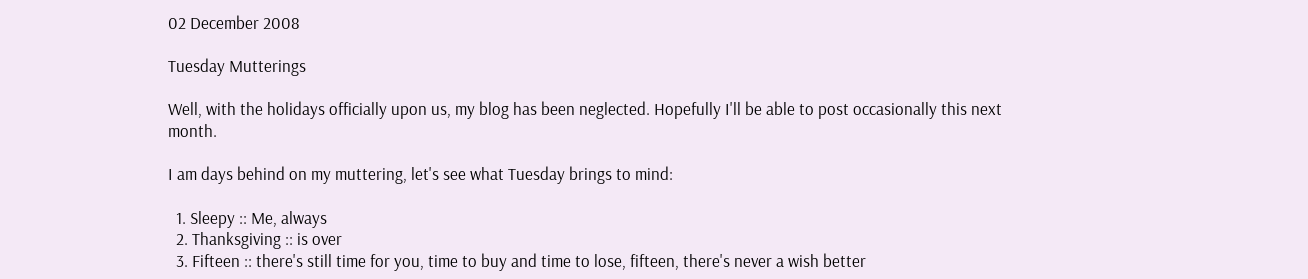02 December 2008

Tuesday Mutterings

Well, with the holidays officially upon us, my blog has been neglected. Hopefully I'll be able to post occasionally this next month.

I am days behind on my muttering, let's see what Tuesday brings to mind:

  1. Sleepy :: Me, always
  2. Thanksgiving :: is over
  3. Fifteen :: there's still time for you, time to buy and time to lose, fifteen, there's never a wish better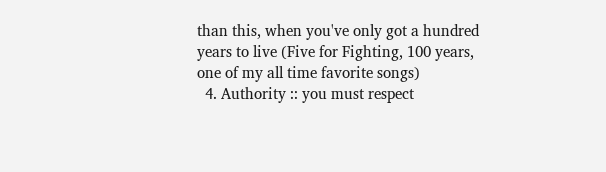than this, when you've only got a hundred years to live (Five for Fighting, 100 years, one of my all time favorite songs)
  4. Authority :: you must respect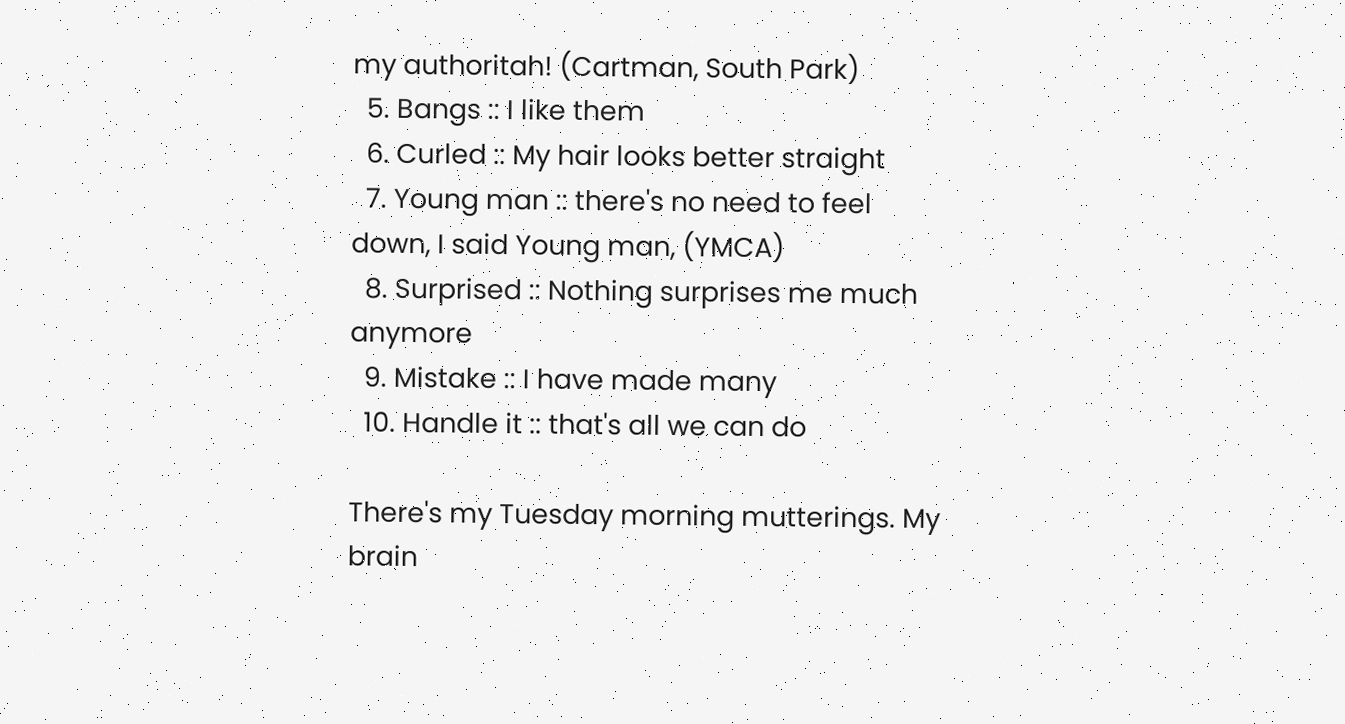my authoritah! (Cartman, South Park)
  5. Bangs :: I like them
  6. Curled :: My hair looks better straight
  7. Young man :: there's no need to feel down, I said Young man, (YMCA)
  8. Surprised :: Nothing surprises me much anymore
  9. Mistake :: I have made many
  10. Handle it :: that's all we can do

There's my Tuesday morning mutterings. My brain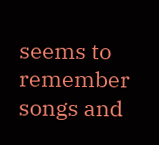seems to remember songs and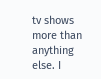tv shows more than anything else. I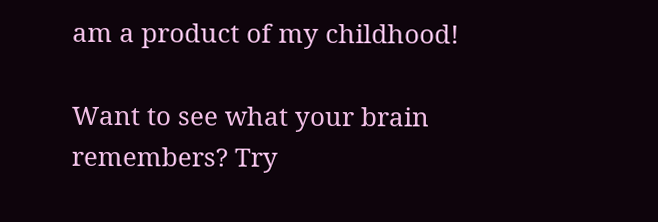am a product of my childhood!

Want to see what your brain remembers? Try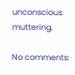unconscious muttering.

No comments: